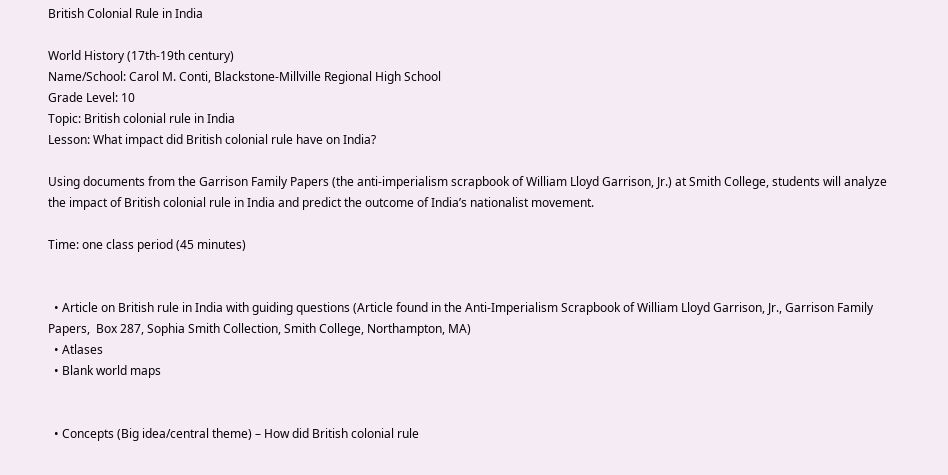British Colonial Rule in India

World History (17th-19th century)
Name/School: Carol M. Conti, Blackstone-Millville Regional High School
Grade Level: 10
Topic: British colonial rule in India
Lesson: What impact did British colonial rule have on India?

Using documents from the Garrison Family Papers (the anti-imperialism scrapbook of William Lloyd Garrison, Jr.) at Smith College, students will analyze the impact of British colonial rule in India and predict the outcome of India’s nationalist movement.

Time: one class period (45 minutes)


  • Article on British rule in India with guiding questions (Article found in the Anti-Imperialism Scrapbook of William Lloyd Garrison, Jr., Garrison Family Papers,  Box 287, Sophia Smith Collection, Smith College, Northampton, MA)
  • Atlases
  • Blank world maps


  • Concepts (Big idea/central theme) – How did British colonial rule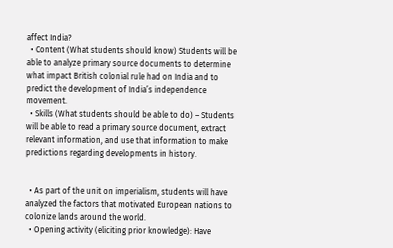affect India?
  • Content (What students should know) Students will be able to analyze primary source documents to determine what impact British colonial rule had on India and to predict the development of India’s independence movement.
  • Skills (What students should be able to do) – Students will be able to read a primary source document, extract relevant information, and use that information to make predictions regarding developments in history.


  • As part of the unit on imperialism, students will have analyzed the factors that motivated European nations to colonize lands around the world.
  • Opening activity (eliciting prior knowledge): Have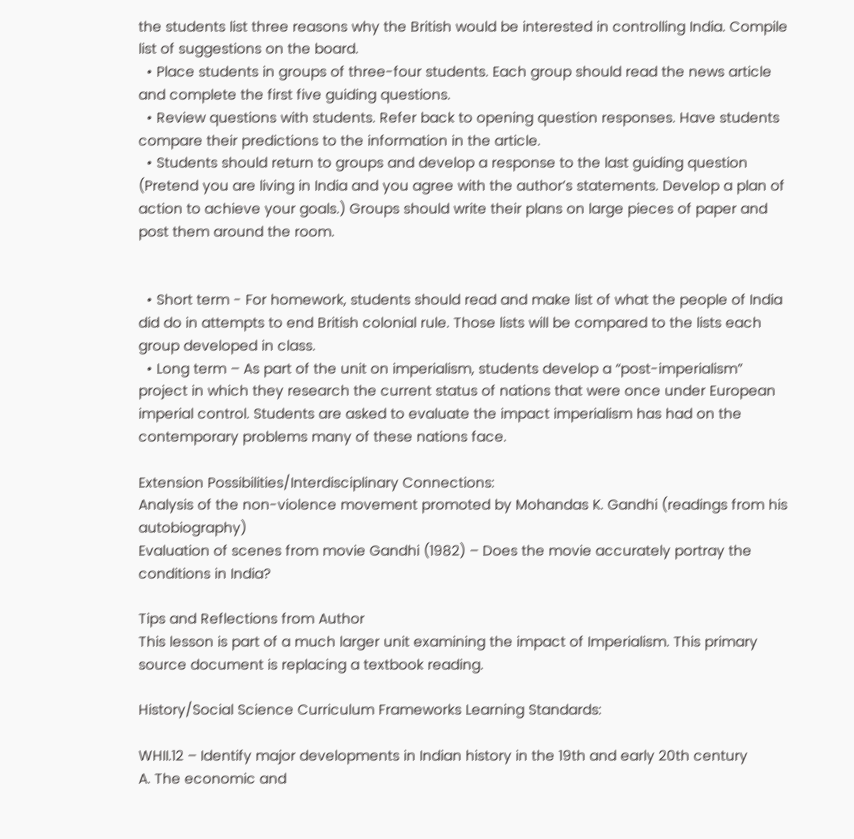the students list three reasons why the British would be interested in controlling India. Compile list of suggestions on the board.
  • Place students in groups of three-four students. Each group should read the news article and complete the first five guiding questions.
  • Review questions with students. Refer back to opening question responses. Have students compare their predictions to the information in the article.
  • Students should return to groups and develop a response to the last guiding question (Pretend you are living in India and you agree with the author’s statements. Develop a plan of action to achieve your goals.) Groups should write their plans on large pieces of paper and post them around the room.


  • Short term - For homework, students should read and make list of what the people of India did do in attempts to end British colonial rule. Those lists will be compared to the lists each group developed in class.
  • Long term – As part of the unit on imperialism, students develop a “post-imperialism” project in which they research the current status of nations that were once under European imperial control. Students are asked to evaluate the impact imperialism has had on the contemporary problems many of these nations face.

Extension Possibilities/Interdisciplinary Connections:
Analysis of the non-violence movement promoted by Mohandas K. Gandhi (readings from his autobiography)
Evaluation of scenes from movie Gandhi (1982) – Does the movie accurately portray the conditions in India?

Tips and Reflections from Author
This lesson is part of a much larger unit examining the impact of Imperialism. This primary source document is replacing a textbook reading.

History/Social Science Curriculum Frameworks Learning Standards:

WHII.12 – Identify major developments in Indian history in the 19th and early 20th century
A. The economic and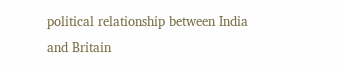political relationship between India and Britain